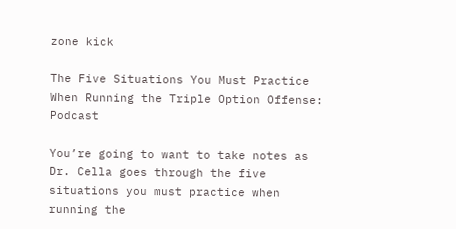zone kick

The Five Situations You Must Practice When Running the Triple Option Offense: Podcast

You’re going to want to take notes as Dr. Cella goes through the five situations you must practice when running the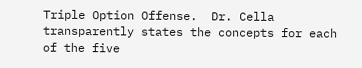Triple Option Offense.  Dr. Cella transparently states the concepts for each of the five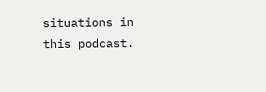situations in this podcast.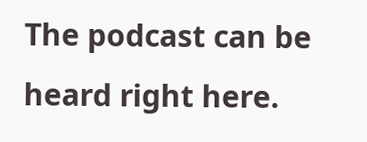The podcast can be heard right here.